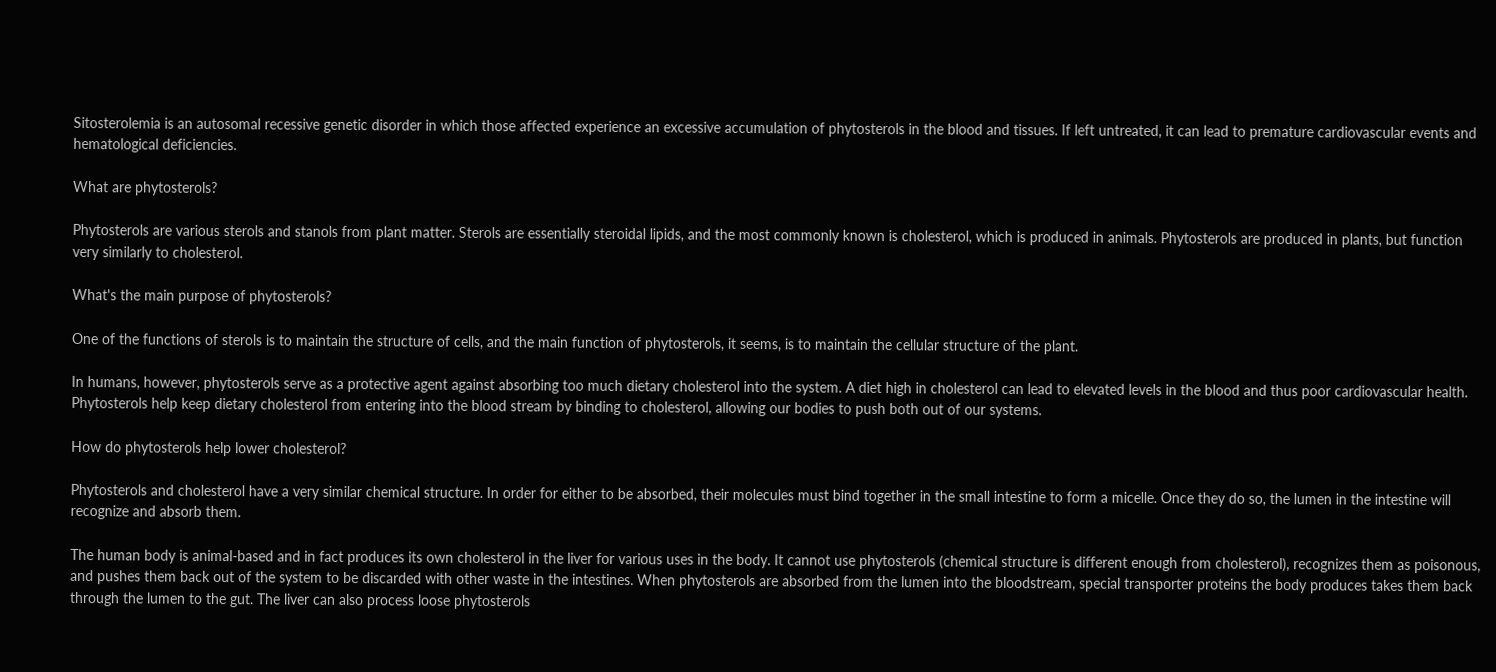Sitosterolemia is an autosomal recessive genetic disorder in which those affected experience an excessive accumulation of phytosterols in the blood and tissues. If left untreated, it can lead to premature cardiovascular events and hematological deficiencies.

What are phytosterols?

Phytosterols are various sterols and stanols from plant matter. Sterols are essentially steroidal lipids, and the most commonly known is cholesterol, which is produced in animals. Phytosterols are produced in plants, but function very similarly to cholesterol.

What's the main purpose of phytosterols?

One of the functions of sterols is to maintain the structure of cells, and the main function of phytosterols, it seems, is to maintain the cellular structure of the plant.

In humans, however, phytosterols serve as a protective agent against absorbing too much dietary cholesterol into the system. A diet high in cholesterol can lead to elevated levels in the blood and thus poor cardiovascular health. Phytosterols help keep dietary cholesterol from entering into the blood stream by binding to cholesterol, allowing our bodies to push both out of our systems.

How do phytosterols help lower cholesterol?

Phytosterols and cholesterol have a very similar chemical structure. In order for either to be absorbed, their molecules must bind together in the small intestine to form a micelle. Once they do so, the lumen in the intestine will recognize and absorb them.

The human body is animal-based and in fact produces its own cholesterol in the liver for various uses in the body. It cannot use phytosterols (chemical structure is different enough from cholesterol), recognizes them as poisonous, and pushes them back out of the system to be discarded with other waste in the intestines. When phytosterols are absorbed from the lumen into the bloodstream, special transporter proteins the body produces takes them back through the lumen to the gut. The liver can also process loose phytosterols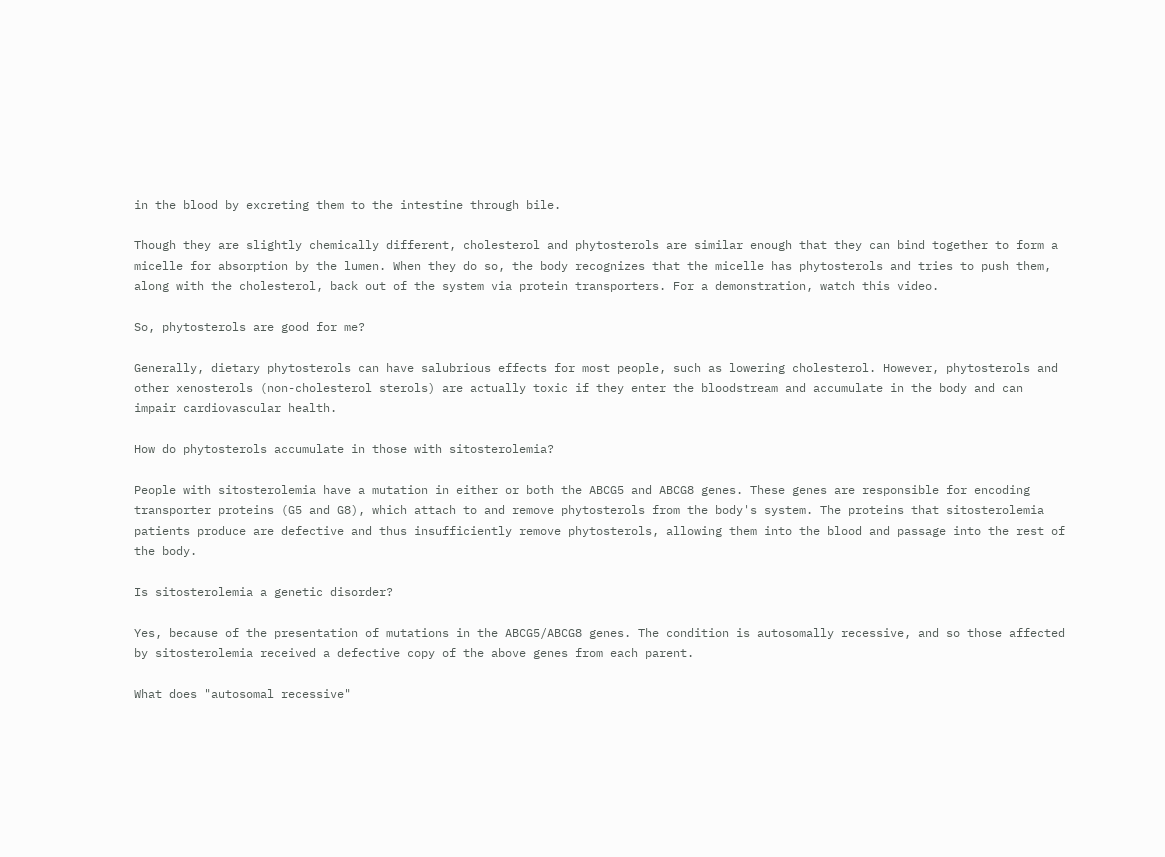in the blood by excreting them to the intestine through bile.

Though they are slightly chemically different, cholesterol and phytosterols are similar enough that they can bind together to form a micelle for absorption by the lumen. When they do so, the body recognizes that the micelle has phytosterols and tries to push them, along with the cholesterol, back out of the system via protein transporters. For a demonstration, watch this video.

So, phytosterols are good for me?

Generally, dietary phytosterols can have salubrious effects for most people, such as lowering cholesterol. However, phytosterols and other xenosterols (non-cholesterol sterols) are actually toxic if they enter the bloodstream and accumulate in the body and can impair cardiovascular health.

How do phytosterols accumulate in those with sitosterolemia?

People with sitosterolemia have a mutation in either or both the ABCG5 and ABCG8 genes. These genes are responsible for encoding transporter proteins (G5 and G8), which attach to and remove phytosterols from the body's system. The proteins that sitosterolemia patients produce are defective and thus insufficiently remove phytosterols, allowing them into the blood and passage into the rest of the body.

Is sitosterolemia a genetic disorder?

Yes, because of the presentation of mutations in the ABCG5/ABCG8 genes. The condition is autosomally recessive, and so those affected by sitosterolemia received a defective copy of the above genes from each parent.

What does "autosomal recessive"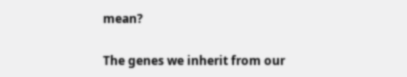mean?

The genes we inherit from our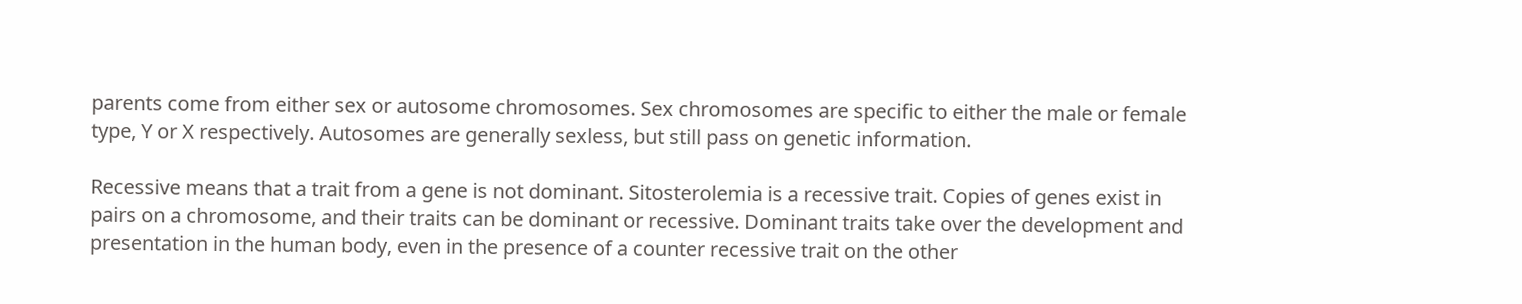parents come from either sex or autosome chromosomes. Sex chromosomes are specific to either the male or female type, Y or X respectively. Autosomes are generally sexless, but still pass on genetic information.

Recessive means that a trait from a gene is not dominant. Sitosterolemia is a recessive trait. Copies of genes exist in pairs on a chromosome, and their traits can be dominant or recessive. Dominant traits take over the development and presentation in the human body, even in the presence of a counter recessive trait on the other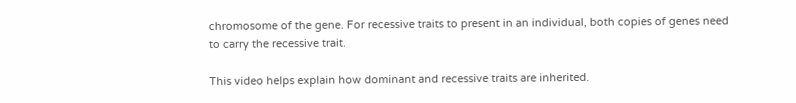chromosome of the gene. For recessive traits to present in an individual, both copies of genes need to carry the recessive trait.

This video helps explain how dominant and recessive traits are inherited.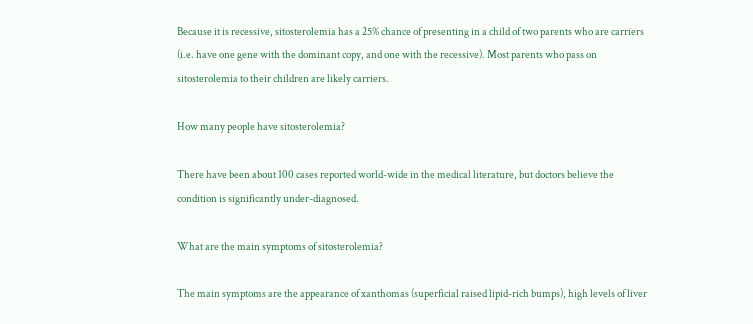Because it is recessive, sitosterolemia has a 25% chance of presenting in a child of two parents who are carriers (i.e. have one gene with the dominant copy, and one with the recessive). Most parents who pass on sitosterolemia to their children are likely carriers.

How many people have sitosterolemia?

There have been about 100 cases reported world-wide in the medical literature, but doctors believe the condition is significantly under-diagnosed.

What are the main symptoms of sitosterolemia?

The main symptoms are the appearance of xanthomas (superficial raised lipid-rich bumps), high levels of liver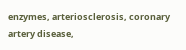enzymes, arteriosclerosis, coronary artery disease,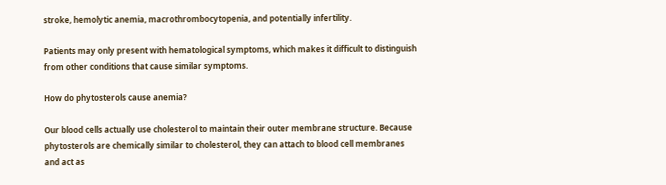stroke, hemolytic anemia, macrothrombocytopenia, and potentially infertility.

Patients may only present with hematological symptoms, which makes it difficult to distinguish from other conditions that cause similar symptoms.

How do phytosterols cause anemia?

Our blood cells actually use cholesterol to maintain their outer membrane structure. Because phytosterols are chemically similar to cholesterol, they can attach to blood cell membranes and act as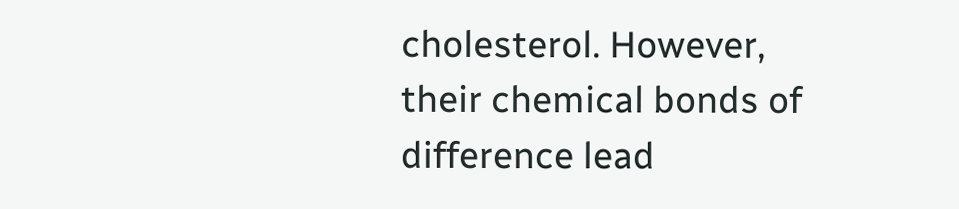cholesterol. However, their chemical bonds of difference lead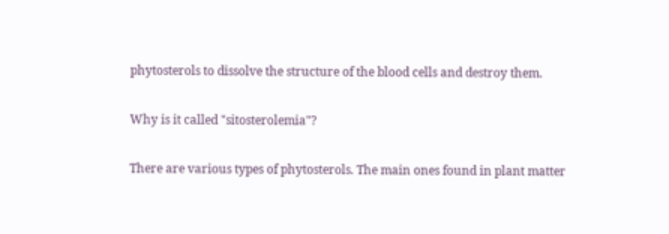phytosterols to dissolve the structure of the blood cells and destroy them.

Why is it called "sitosterolemia"?

There are various types of phytosterols. The main ones found in plant matter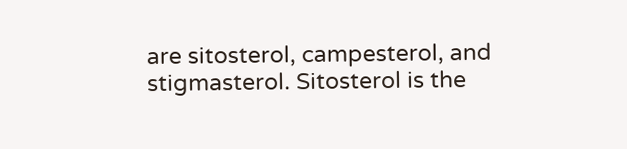are sitosterol, campesterol, and stigmasterol. Sitosterol is the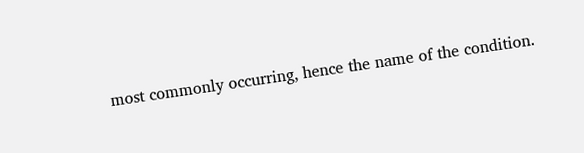most commonly occurring, hence the name of the condition.